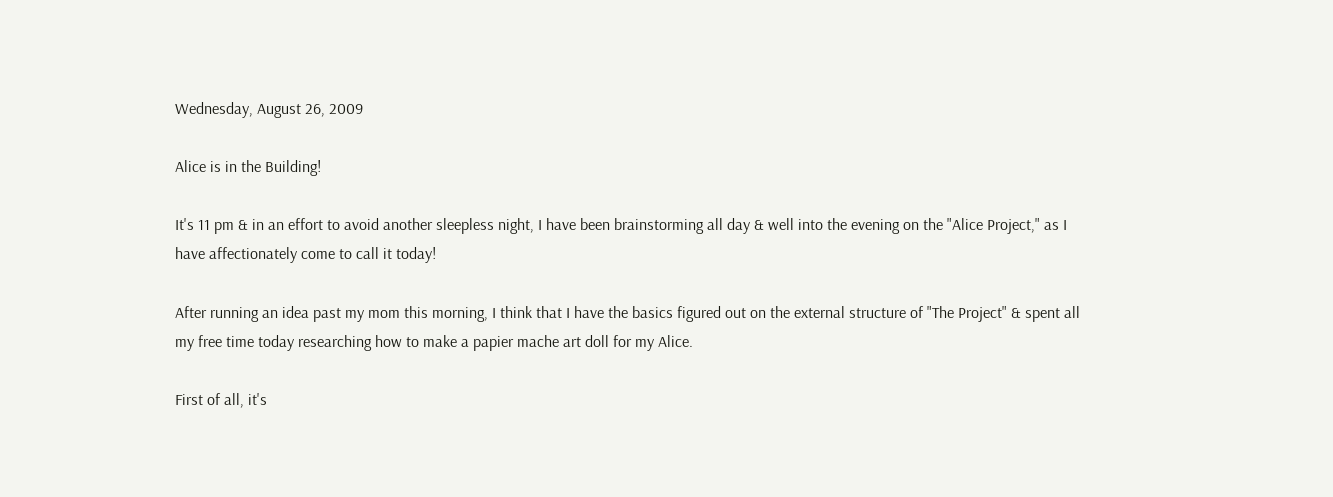Wednesday, August 26, 2009

Alice is in the Building!

It's 11 pm & in an effort to avoid another sleepless night, I have been brainstorming all day & well into the evening on the "Alice Project," as I have affectionately come to call it today!

After running an idea past my mom this morning, I think that I have the basics figured out on the external structure of "The Project" & spent all my free time today researching how to make a papier mache art doll for my Alice.

First of all, it's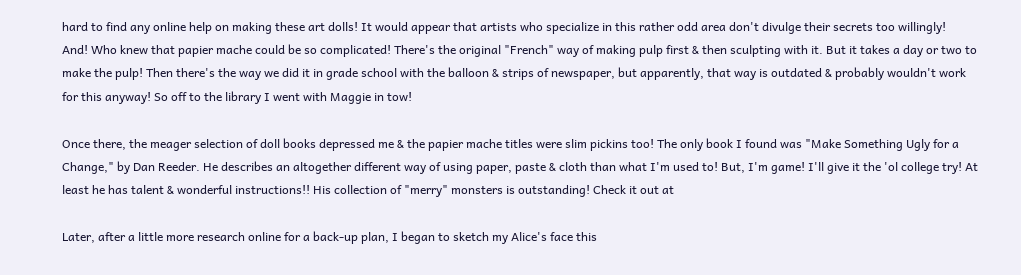hard to find any online help on making these art dolls! It would appear that artists who specialize in this rather odd area don't divulge their secrets too willingly!
And! Who knew that papier mache could be so complicated! There's the original "French" way of making pulp first & then sculpting with it. But it takes a day or two to make the pulp! Then there's the way we did it in grade school with the balloon & strips of newspaper, but apparently, that way is outdated & probably wouldn't work for this anyway! So off to the library I went with Maggie in tow!

Once there, the meager selection of doll books depressed me & the papier mache titles were slim pickins too! The only book I found was "Make Something Ugly for a Change," by Dan Reeder. He describes an altogether different way of using paper, paste & cloth than what I'm used to! But, I'm game! I'll give it the 'ol college try! At least he has talent & wonderful instructions!! His collection of "merry" monsters is outstanding! Check it out at

Later, after a little more research online for a back-up plan, I began to sketch my Alice's face this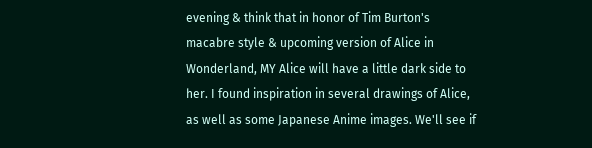evening & think that in honor of Tim Burton's macabre style & upcoming version of Alice in Wonderland, MY Alice will have a little dark side to her. I found inspiration in several drawings of Alice, as well as some Japanese Anime images. We'll see if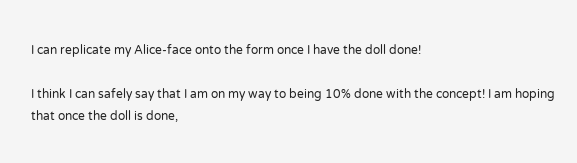I can replicate my Alice-face onto the form once I have the doll done!

I think I can safely say that I am on my way to being 10% done with the concept! I am hoping that once the doll is done,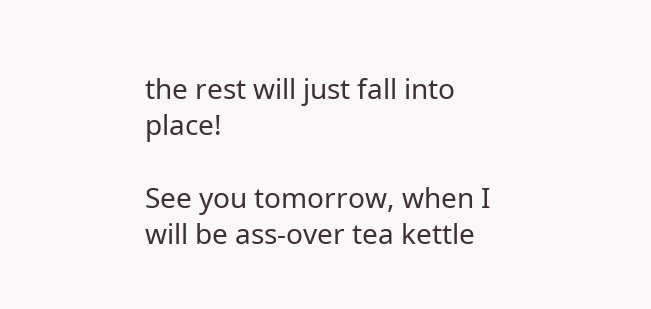the rest will just fall into place!

See you tomorrow, when I will be ass-over tea kettle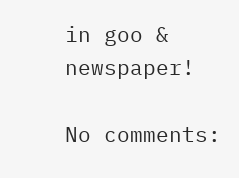in goo & newspaper!

No comments: